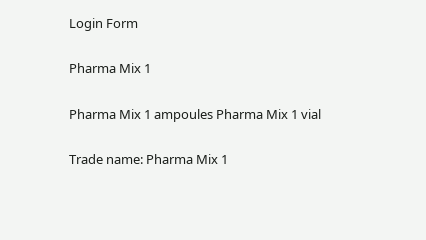Login Form

Pharma Mix 1

Pharma Mix 1 ampoules Pharma Mix 1 vial

Trade name: Pharma Mix 1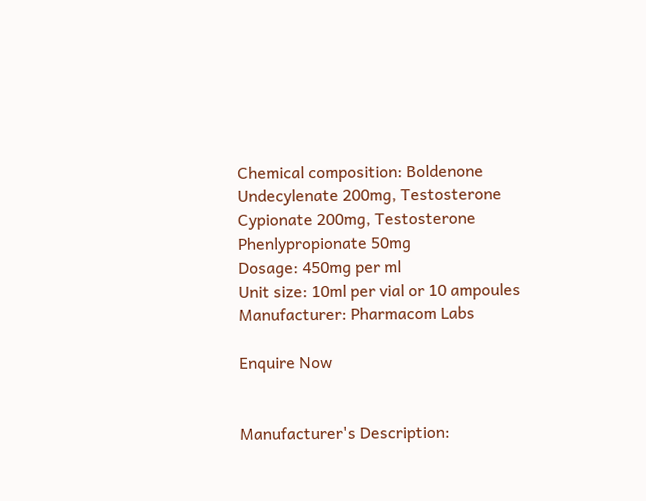Chemical composition: Boldenone Undecylenate 200mg, Testosterone Cypionate 200mg, Testosterone Phenlypropionate 50mg
Dosage: 450mg per ml
Unit size: 10ml per vial or 10 ampoules
Manufacturer: Pharmacom Labs

Enquire Now


Manufacturer's Description: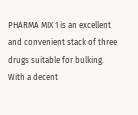PHARMA MIX 1 is an excellent and convenient stack of three drugs suitable for bulking. With a decent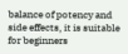balance of potency and side effects, it is suitable for beginners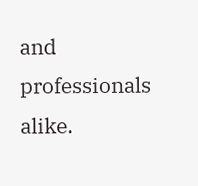and professionals alike.